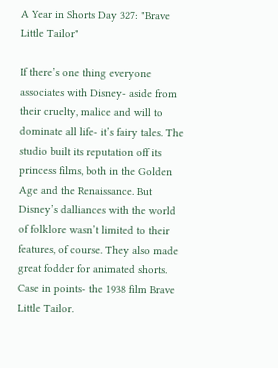A Year in Shorts Day 327: "Brave Little Tailor"

If there’s one thing everyone associates with Disney- aside from their cruelty, malice and will to dominate all life- it’s fairy tales. The studio built its reputation off its princess films, both in the Golden Age and the Renaissance. But Disney’s dalliances with the world of folklore wasn’t limited to their features, of course. They also made great fodder for animated shorts. Case in points- the 1938 film Brave Little Tailor.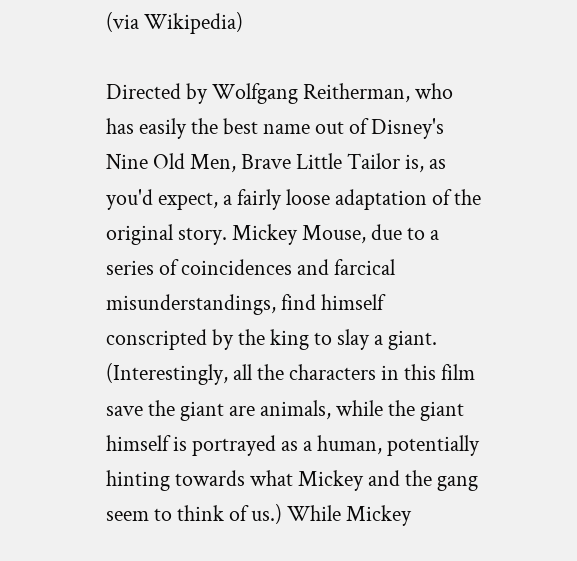(via Wikipedia)

Directed by Wolfgang Reitherman, who has easily the best name out of Disney's Nine Old Men, Brave Little Tailor is, as you'd expect, a fairly loose adaptation of the original story. Mickey Mouse, due to a series of coincidences and farcical misunderstandings, find himself conscripted by the king to slay a giant. (Interestingly, all the characters in this film save the giant are animals, while the giant himself is portrayed as a human, potentially hinting towards what Mickey and the gang seem to think of us.) While Mickey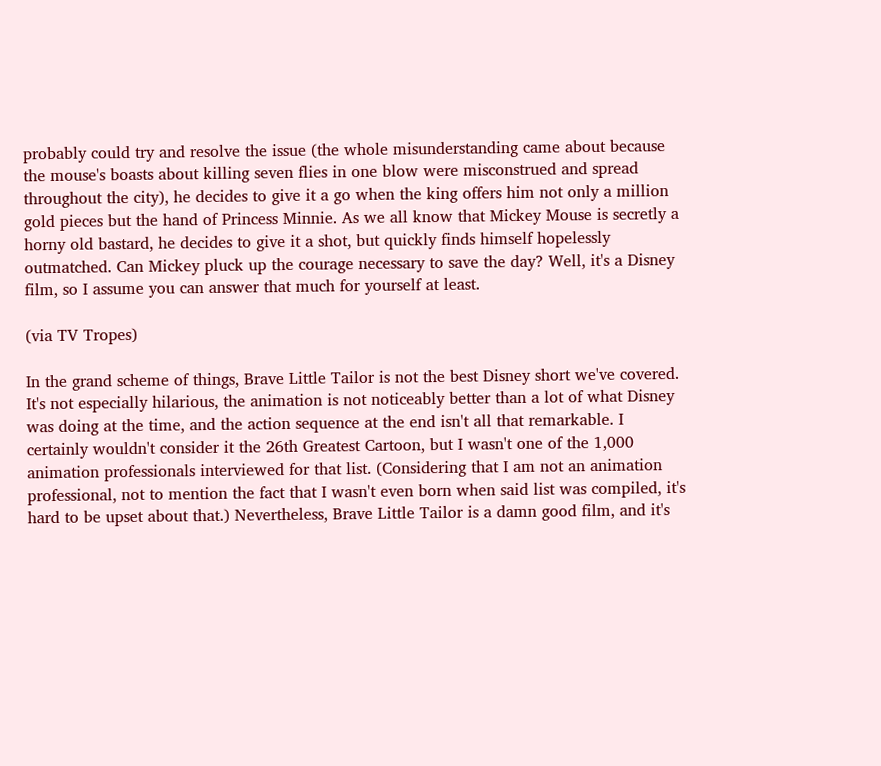probably could try and resolve the issue (the whole misunderstanding came about because the mouse's boasts about killing seven flies in one blow were misconstrued and spread throughout the city), he decides to give it a go when the king offers him not only a million gold pieces but the hand of Princess Minnie. As we all know that Mickey Mouse is secretly a horny old bastard, he decides to give it a shot, but quickly finds himself hopelessly outmatched. Can Mickey pluck up the courage necessary to save the day? Well, it's a Disney film, so I assume you can answer that much for yourself at least.

(via TV Tropes)

In the grand scheme of things, Brave Little Tailor is not the best Disney short we've covered. It's not especially hilarious, the animation is not noticeably better than a lot of what Disney was doing at the time, and the action sequence at the end isn't all that remarkable. I certainly wouldn't consider it the 26th Greatest Cartoon, but I wasn't one of the 1,000 animation professionals interviewed for that list. (Considering that I am not an animation professional, not to mention the fact that I wasn't even born when said list was compiled, it's hard to be upset about that.) Nevertheless, Brave Little Tailor is a damn good film, and it's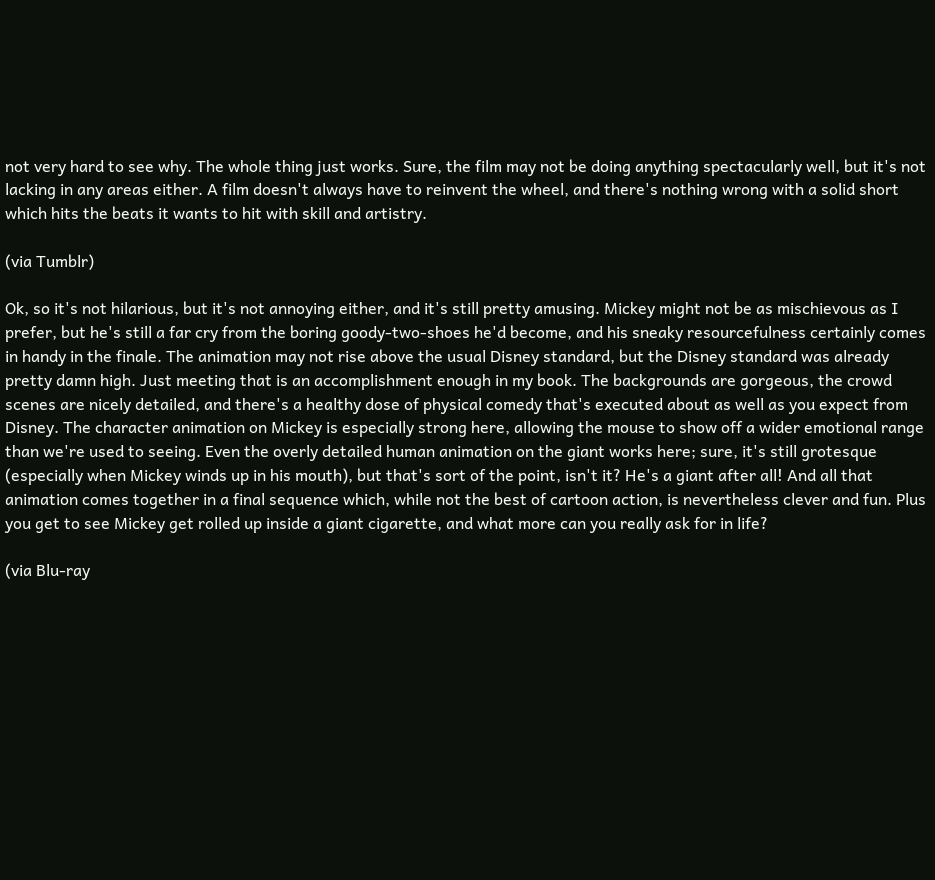not very hard to see why. The whole thing just works. Sure, the film may not be doing anything spectacularly well, but it's not lacking in any areas either. A film doesn't always have to reinvent the wheel, and there's nothing wrong with a solid short which hits the beats it wants to hit with skill and artistry.

(via Tumblr)

Ok, so it's not hilarious, but it's not annoying either, and it's still pretty amusing. Mickey might not be as mischievous as I prefer, but he's still a far cry from the boring goody-two-shoes he'd become, and his sneaky resourcefulness certainly comes in handy in the finale. The animation may not rise above the usual Disney standard, but the Disney standard was already pretty damn high. Just meeting that is an accomplishment enough in my book. The backgrounds are gorgeous, the crowd scenes are nicely detailed, and there's a healthy dose of physical comedy that's executed about as well as you expect from Disney. The character animation on Mickey is especially strong here, allowing the mouse to show off a wider emotional range than we're used to seeing. Even the overly detailed human animation on the giant works here; sure, it's still grotesque (especially when Mickey winds up in his mouth), but that's sort of the point, isn't it? He's a giant after all! And all that animation comes together in a final sequence which, while not the best of cartoon action, is nevertheless clever and fun. Plus you get to see Mickey get rolled up inside a giant cigarette, and what more can you really ask for in life?

(via Blu-ray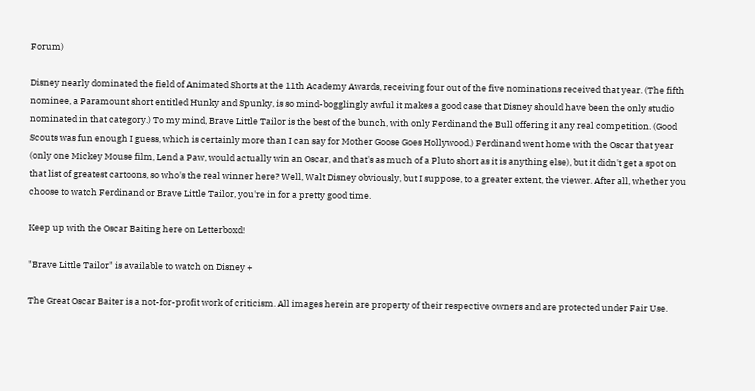Forum)

Disney nearly dominated the field of Animated Shorts at the 11th Academy Awards, receiving four out of the five nominations received that year. (The fifth nominee, a Paramount short entitled Hunky and Spunky, is so mind-bogglingly awful it makes a good case that Disney should have been the only studio nominated in that category.) To my mind, Brave Little Tailor is the best of the bunch, with only Ferdinand the Bull offering it any real competition. (Good Scouts was fun enough I guess, which is certainly more than I can say for Mother Goose Goes Hollywood.) Ferdinand went home with the Oscar that year (only one Mickey Mouse film, Lend a Paw, would actually win an Oscar, and that's as much of a Pluto short as it is anything else), but it didn't get a spot on that list of greatest cartoons, so who's the real winner here? Well, Walt Disney obviously, but I suppose, to a greater extent, the viewer. After all, whether you choose to watch Ferdinand or Brave Little Tailor, you're in for a pretty good time.

Keep up with the Oscar Baiting here on Letterboxd!

"Brave Little Tailor" is available to watch on Disney +

The Great Oscar Baiter is a not-for-profit work of criticism. All images herein are property of their respective owners and are protected under Fair Use.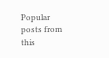Popular posts from this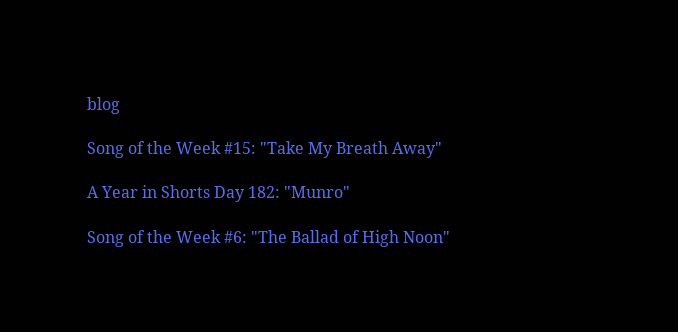blog

Song of the Week #15: "Take My Breath Away"

A Year in Shorts Day 182: "Munro"

Song of the Week #6: "The Ballad of High Noon"